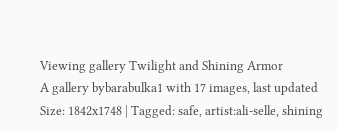Viewing gallery Twilight and Shining Armor
A gallery bybarabulka1 with 17 images, last updated
Size: 1842x1748 | Tagged: safe, artist:ali-selle, shining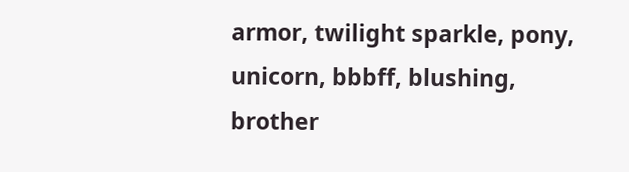armor, twilight sparkle, pony, unicorn, bbbff, blushing, brother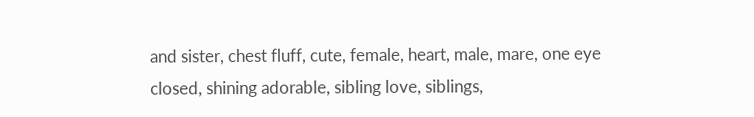and sister, chest fluff, cute, female, heart, male, mare, one eye closed, shining adorable, sibling love, siblings,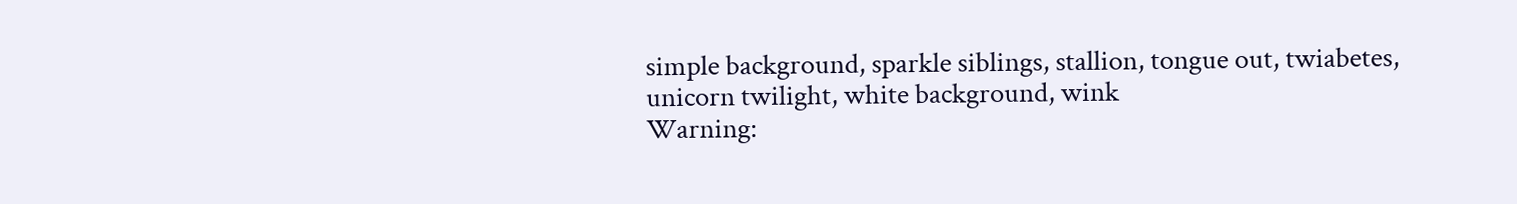simple background, sparkle siblings, stallion, tongue out, twiabetes, unicorn twilight, white background, wink
Warning: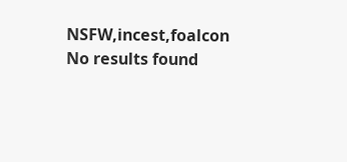NSFW,incest,foalcon
No results found